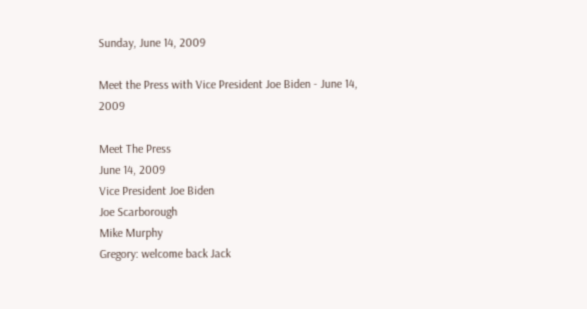Sunday, June 14, 2009

Meet the Press with Vice President Joe Biden - June 14, 2009

Meet The Press
June 14, 2009
Vice President Joe Biden
Joe Scarborough
Mike Murphy
Gregory: welcome back Jack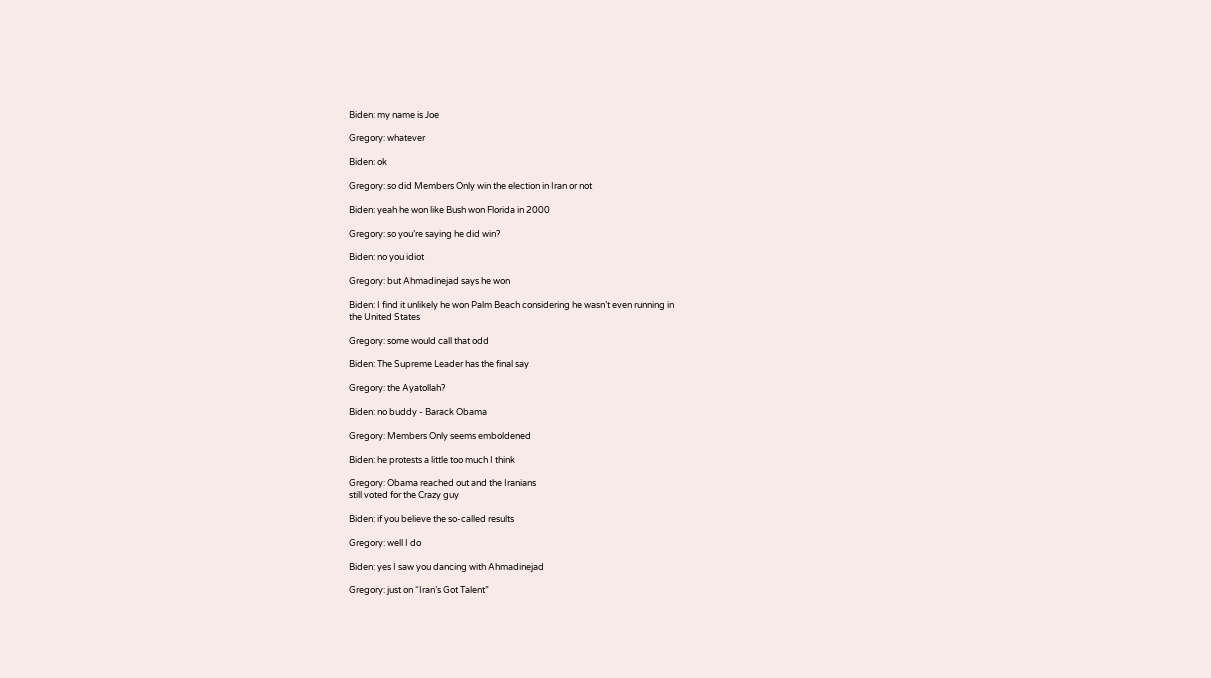Biden: my name is Joe

Gregory: whatever

Biden: ok

Gregory: so did Members Only win the election in Iran or not

Biden: yeah he won like Bush won Florida in 2000

Gregory: so you’re saying he did win?

Biden: no you idiot

Gregory: but Ahmadinejad says he won

Biden: I find it unlikely he won Palm Beach considering he wasn’t even running in
the United States

Gregory: some would call that odd

Biden: The Supreme Leader has the final say

Gregory: the Ayatollah?

Biden: no buddy - Barack Obama

Gregory: Members Only seems emboldened

Biden: he protests a little too much I think

Gregory: Obama reached out and the Iranians
still voted for the Crazy guy

Biden: if you believe the so-called results

Gregory: well I do

Biden: yes I saw you dancing with Ahmadinejad

Gregory: just on “Iran’s Got Talent”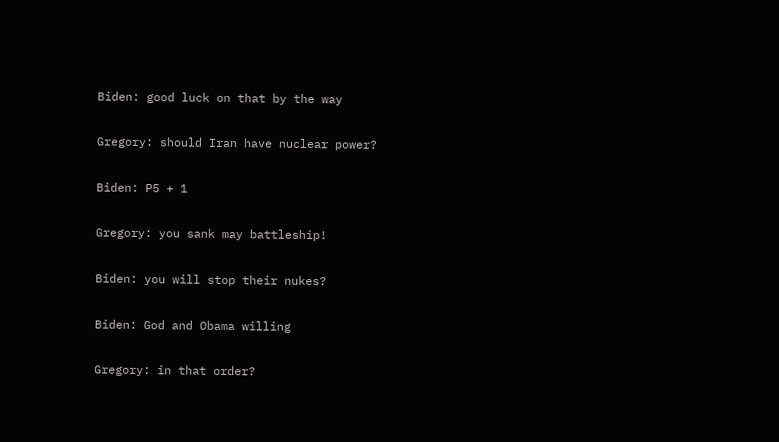Biden: good luck on that by the way

Gregory: should Iran have nuclear power?

Biden: P5 + 1

Gregory: you sank may battleship!

Biden: you will stop their nukes?

Biden: God and Obama willing

Gregory: in that order?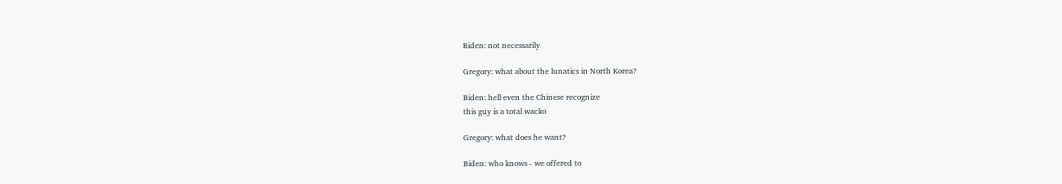Biden: not necessarily

Gregory: what about the lunatics in North Korea?

Biden: hell even the Chinese recognize
this guy is a total wacko

Gregory: what does he want?

Biden: who knows - we offered to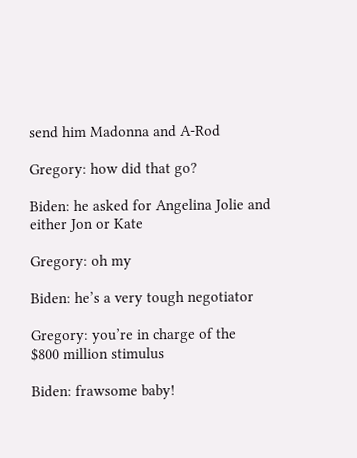send him Madonna and A-Rod

Gregory: how did that go?

Biden: he asked for Angelina Jolie and
either Jon or Kate

Gregory: oh my

Biden: he’s a very tough negotiator

Gregory: you’re in charge of the
$800 million stimulus

Biden: frawsome baby!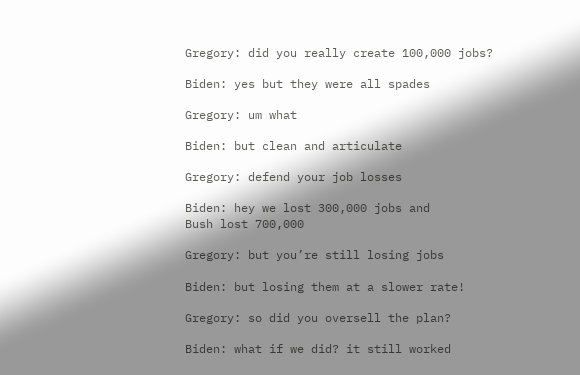Gregory: did you really create 100,000 jobs?

Biden: yes but they were all spades

Gregory: um what

Biden: but clean and articulate

Gregory: defend your job losses

Biden: hey we lost 300,000 jobs and
Bush lost 700,000

Gregory: but you’re still losing jobs

Biden: but losing them at a slower rate!

Gregory: so did you oversell the plan?

Biden: what if we did? it still worked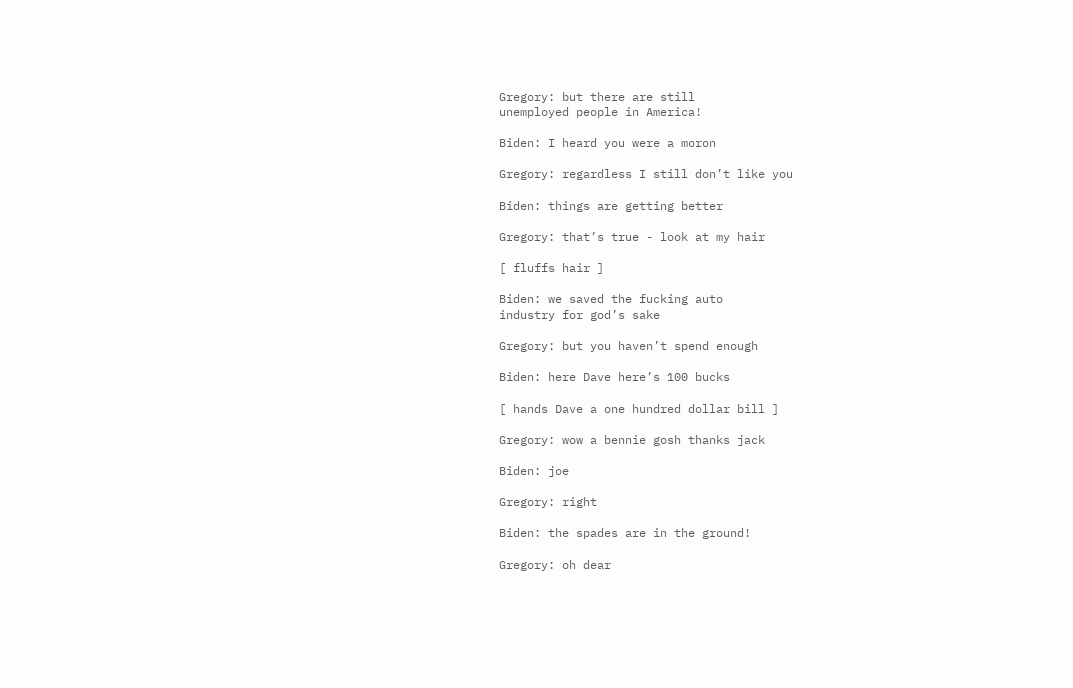Gregory: but there are still
unemployed people in America!

Biden: I heard you were a moron

Gregory: regardless I still don’t like you

Biden: things are getting better

Gregory: that’s true - look at my hair

[ fluffs hair ]

Biden: we saved the fucking auto
industry for god’s sake

Gregory: but you haven’t spend enough

Biden: here Dave here’s 100 bucks

[ hands Dave a one hundred dollar bill ]

Gregory: wow a bennie gosh thanks jack

Biden: joe

Gregory: right

Biden: the spades are in the ground!

Gregory: oh dear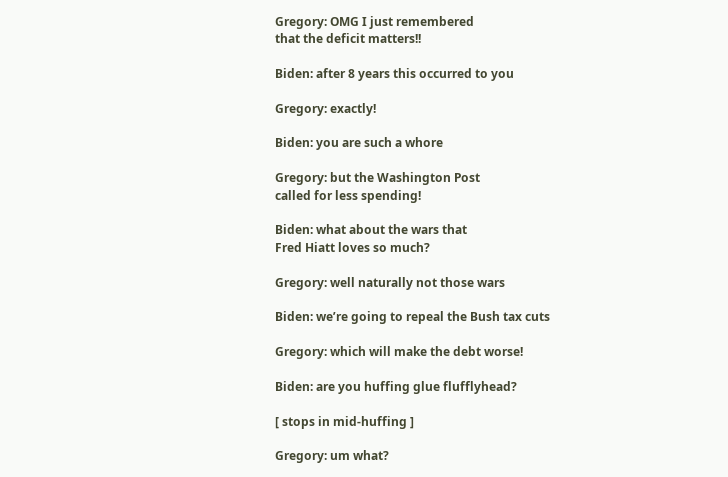Gregory: OMG I just remembered
that the deficit matters!!

Biden: after 8 years this occurred to you

Gregory: exactly!

Biden: you are such a whore

Gregory: but the Washington Post
called for less spending!

Biden: what about the wars that
Fred Hiatt loves so much?

Gregory: well naturally not those wars

Biden: we’re going to repeal the Bush tax cuts

Gregory: which will make the debt worse!

Biden: are you huffing glue flufflyhead?

[ stops in mid-huffing ]

Gregory: um what?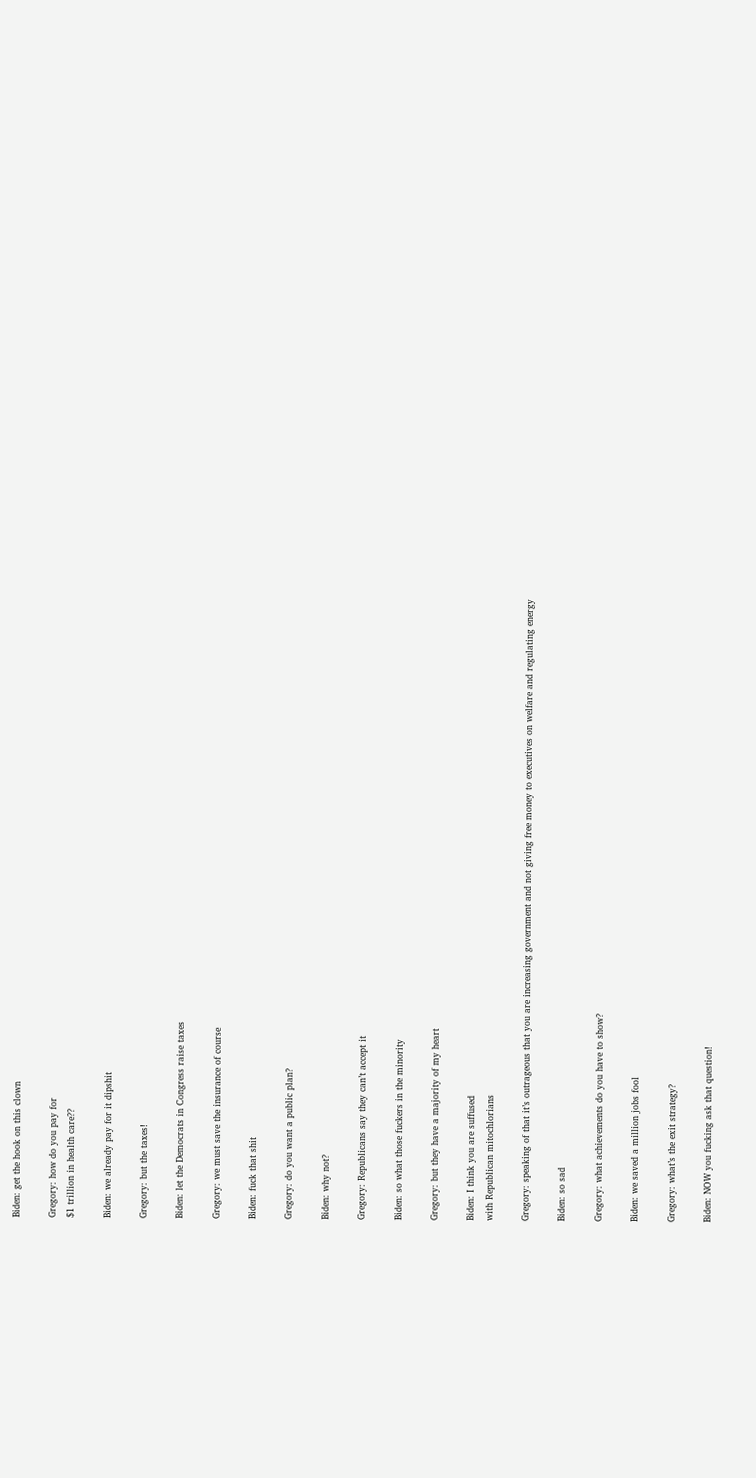Biden: get the hook on this clown

Gregory: how do you pay for
$1 trillion in health care??

Biden: we already pay for it dipshit

Gregory: but the taxes!

Biden: let the Democrats in Congress raise taxes

Gregory: we must save the insurance of course

Biden: fuck that shit

Gregory: do you want a public plan?

Biden: why not?

Gregory: Republicans say they can’t accept it

Biden: so what those fuckers in the minority

Gregory: but they have a majority of my heart

Biden: I think you are suffused
with Republican mitochlorians

Gregory: speaking of that it’s outrageous that you are increasing government and not giving free money to executives on welfare and regulating energy

Biden: so sad

Gregory: what achievements do you have to show?

Biden: we saved a million jobs fool

Gregory: what’s the exit strategy?

Biden: NOW you fucking ask that question!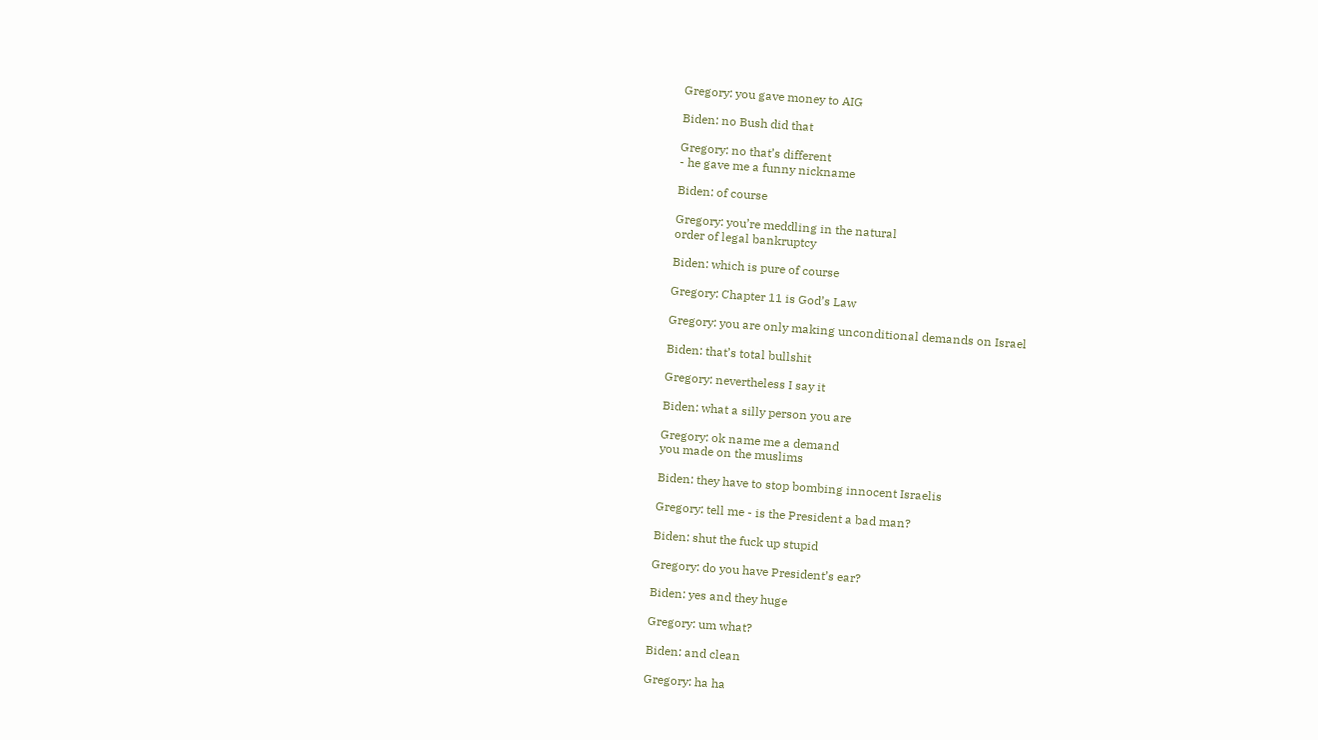Gregory: you gave money to AIG

Biden: no Bush did that

Gregory: no that’s different
- he gave me a funny nickname

Biden: of course

Gregory: you’re meddling in the natural
order of legal bankruptcy

Biden: which is pure of course

Gregory: Chapter 11 is God’s Law

Gregory: you are only making unconditional demands on Israel

Biden: that’s total bullshit

Gregory: nevertheless I say it

Biden: what a silly person you are

Gregory: ok name me a demand
you made on the muslims

Biden: they have to stop bombing innocent Israelis

Gregory: tell me - is the President a bad man?

Biden: shut the fuck up stupid

Gregory: do you have President’s ear?

Biden: yes and they huge

Gregory: um what?

Biden: and clean

Gregory: ha ha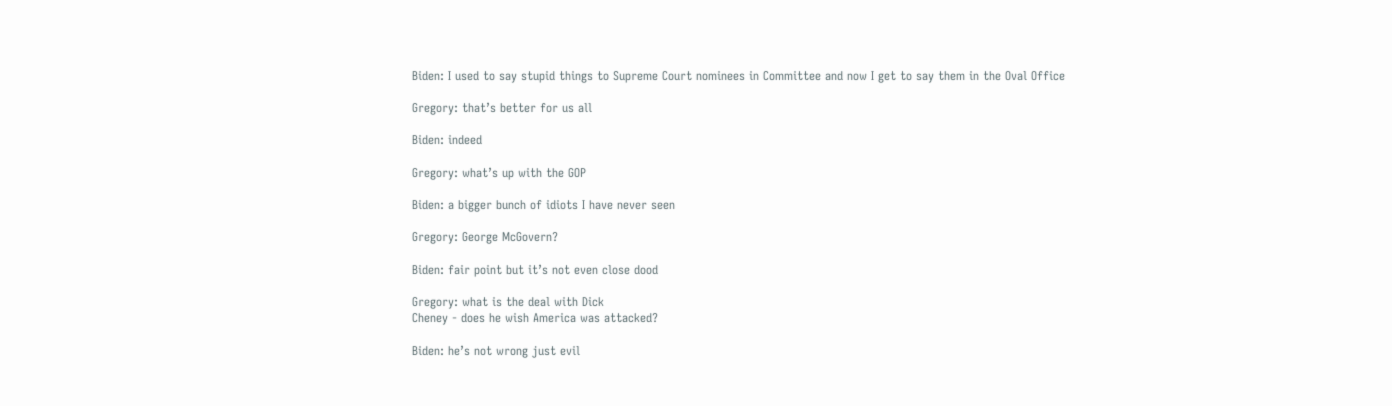Biden: I used to say stupid things to Supreme Court nominees in Committee and now I get to say them in the Oval Office

Gregory: that’s better for us all

Biden: indeed

Gregory: what’s up with the GOP

Biden: a bigger bunch of idiots I have never seen

Gregory: George McGovern?

Biden: fair point but it’s not even close dood

Gregory: what is the deal with Dick
Cheney - does he wish America was attacked?

Biden: he’s not wrong just evil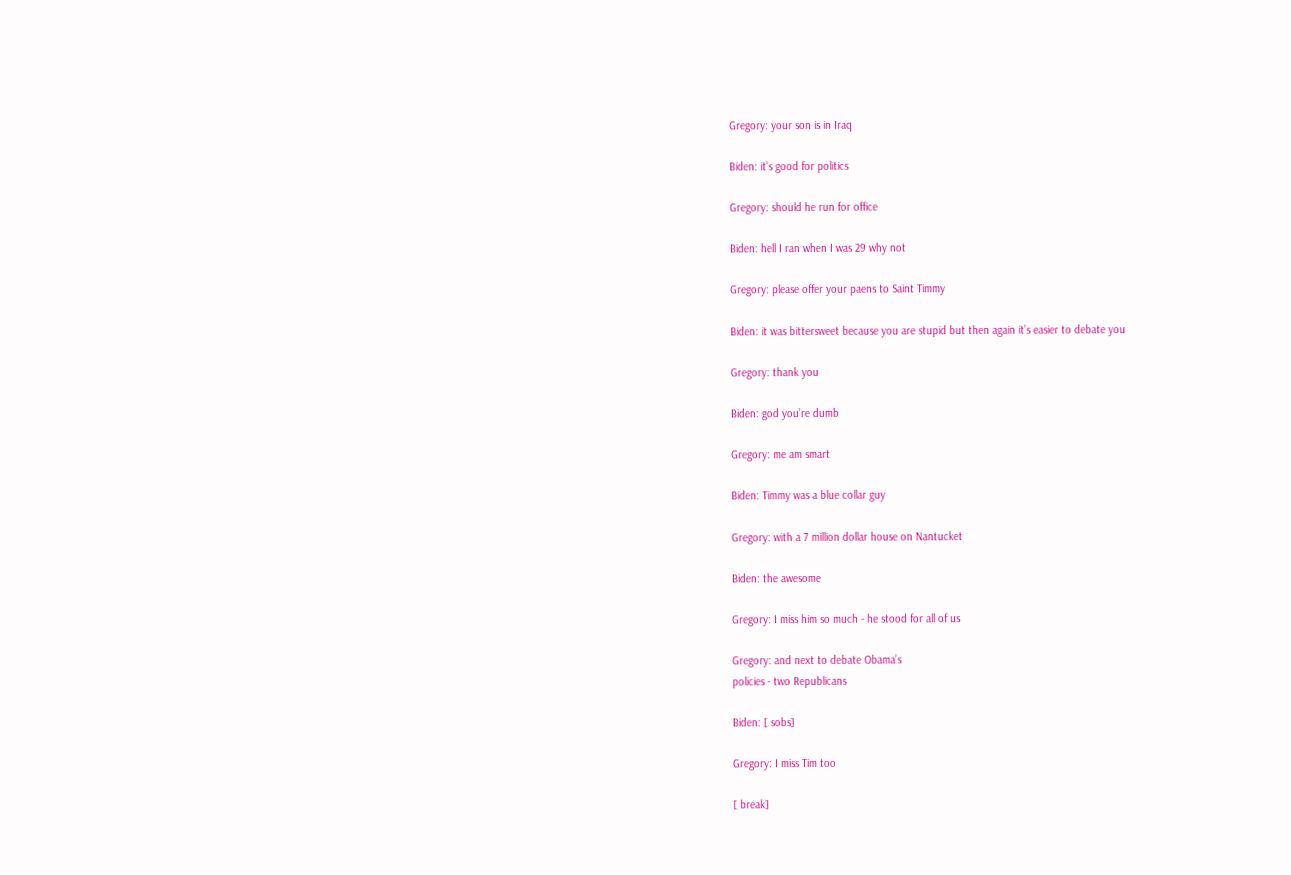Gregory: your son is in Iraq

Biden: it’s good for politics

Gregory: should he run for office

Biden: hell I ran when I was 29 why not

Gregory: please offer your paens to Saint Timmy

Biden: it was bittersweet because you are stupid but then again it’s easier to debate you

Gregory: thank you

Biden: god you’re dumb

Gregory: me am smart

Biden: Timmy was a blue collar guy

Gregory: with a 7 million dollar house on Nantucket

Biden: the awesome

Gregory: I miss him so much - he stood for all of us

Gregory: and next to debate Obama’s
policies - two Republicans

Biden: [ sobs]

Gregory: I miss Tim too

[ break]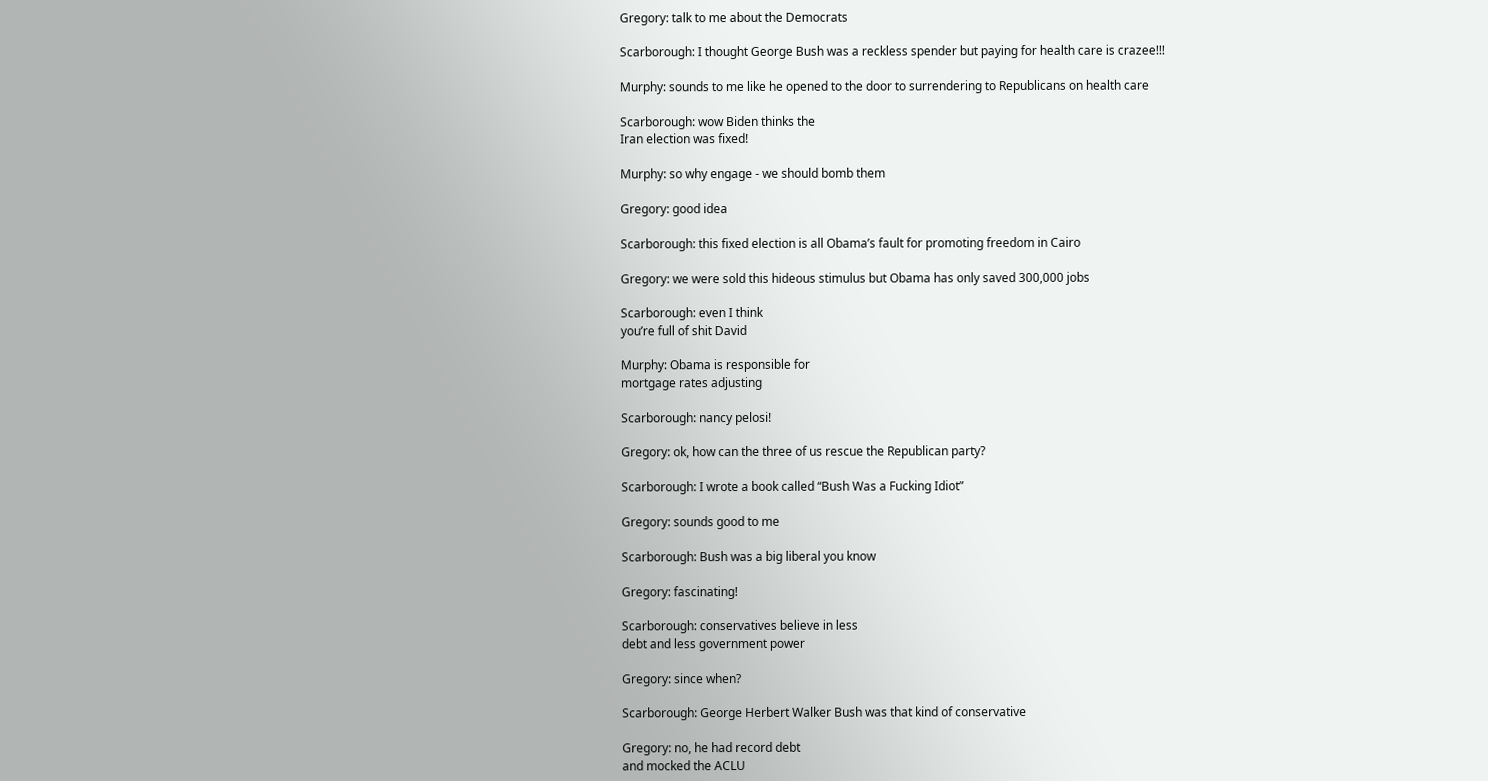Gregory: talk to me about the Democrats

Scarborough: I thought George Bush was a reckless spender but paying for health care is crazee!!!

Murphy: sounds to me like he opened to the door to surrendering to Republicans on health care

Scarborough: wow Biden thinks the
Iran election was fixed!

Murphy: so why engage - we should bomb them

Gregory: good idea

Scarborough: this fixed election is all Obama’s fault for promoting freedom in Cairo

Gregory: we were sold this hideous stimulus but Obama has only saved 300,000 jobs

Scarborough: even I think
you’re full of shit David

Murphy: Obama is responsible for
mortgage rates adjusting

Scarborough: nancy pelosi!

Gregory: ok, how can the three of us rescue the Republican party?

Scarborough: I wrote a book called “Bush Was a Fucking Idiot”

Gregory: sounds good to me

Scarborough: Bush was a big liberal you know

Gregory: fascinating!

Scarborough: conservatives believe in less
debt and less government power

Gregory: since when?

Scarborough: George Herbert Walker Bush was that kind of conservative

Gregory: no, he had record debt
and mocked the ACLU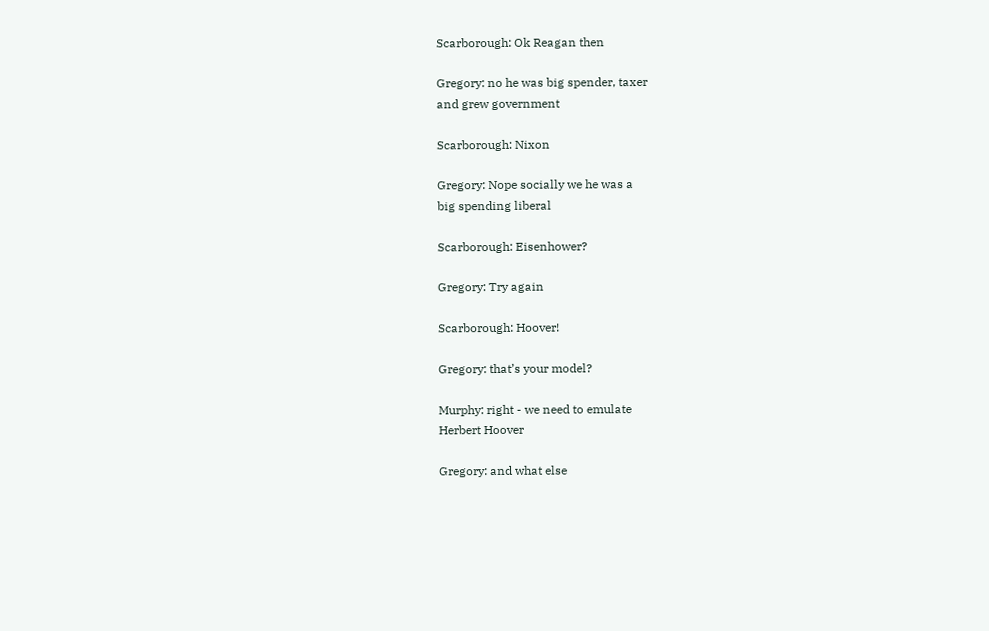Scarborough: Ok Reagan then

Gregory: no he was big spender, taxer
and grew government

Scarborough: Nixon

Gregory: Nope socially we he was a
big spending liberal

Scarborough: Eisenhower?

Gregory: Try again

Scarborough: Hoover!

Gregory: that’s your model?

Murphy: right - we need to emulate
Herbert Hoover

Gregory: and what else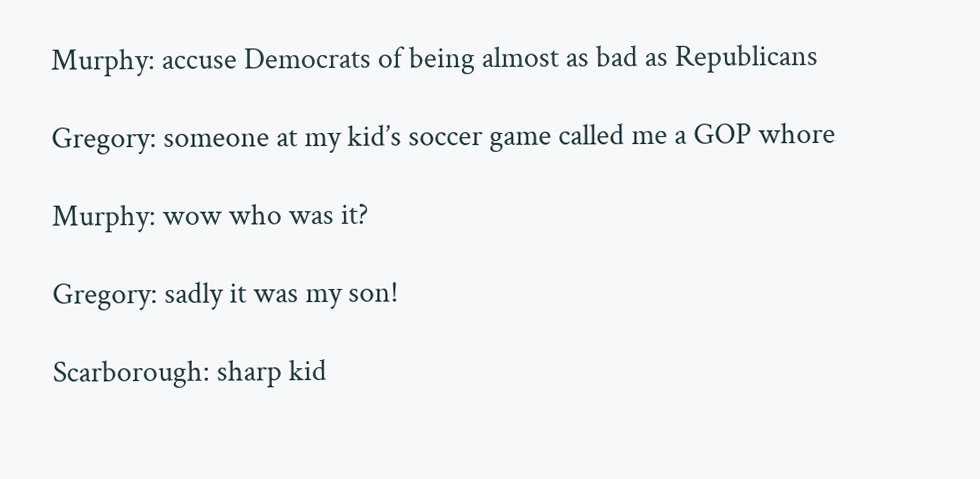Murphy: accuse Democrats of being almost as bad as Republicans

Gregory: someone at my kid’s soccer game called me a GOP whore

Murphy: wow who was it?

Gregory: sadly it was my son!

Scarborough: sharp kid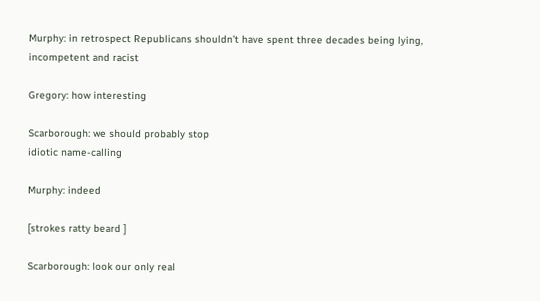Murphy: in retrospect Republicans shouldn’t have spent three decades being lying,
incompetent and racist

Gregory: how interesting

Scarborough: we should probably stop
idiotic name-calling

Murphy: indeed

[strokes ratty beard ]

Scarborough: look our only real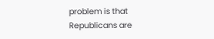problem is that Republicans are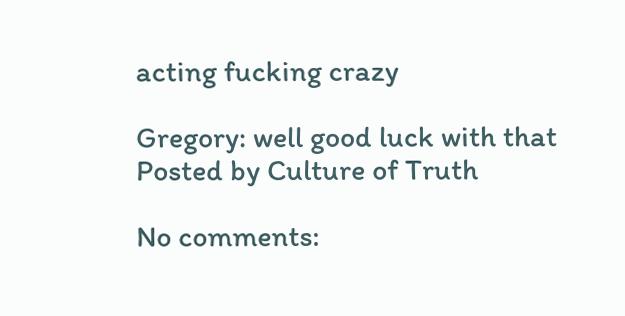acting fucking crazy

Gregory: well good luck with that
Posted by Culture of Truth

No comments: